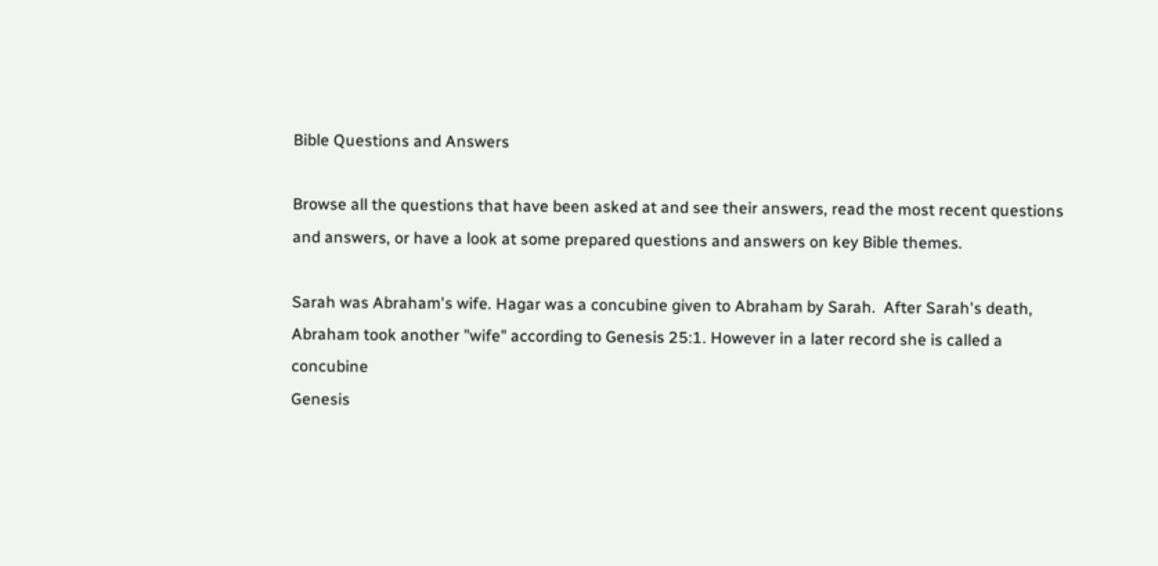Bible Questions and Answers

Browse all the questions that have been asked at and see their answers, read the most recent questions and answers, or have a look at some prepared questions and answers on key Bible themes.

Sarah was Abraham's wife. Hagar was a concubine given to Abraham by Sarah.  After Sarah's death, Abraham took another "wife" according to Genesis 25:1. However in a later record she is called a concubine
Genesis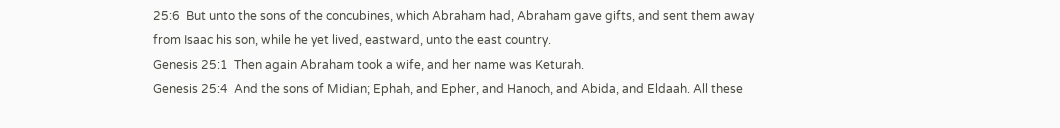25:6  But unto the sons of the concubines, which Abraham had, Abraham gave gifts, and sent them away from Isaac his son, while he yet lived, eastward, unto the east country.
Genesis 25:1  Then again Abraham took a wife, and her name was Keturah.
Genesis 25:4  And the sons of Midian; Ephah, and Epher, and Hanoch, and Abida, and Eldaah. All these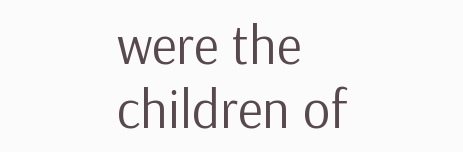were the children of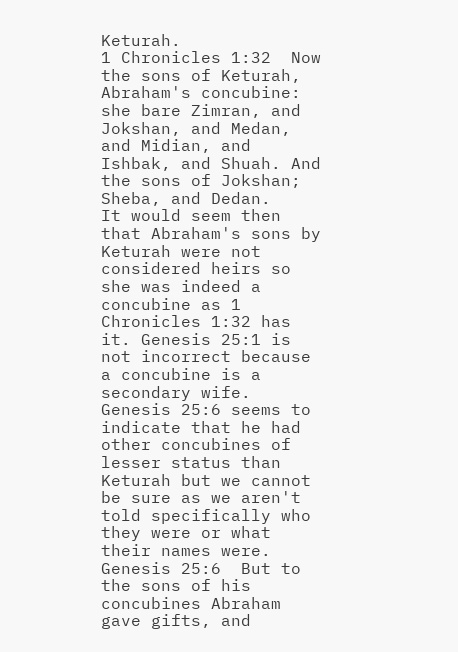Keturah.
1 Chronicles 1:32  Now the sons of Keturah, Abraham's concubine: she bare Zimran, and Jokshan, and Medan, and Midian, and Ishbak, and Shuah. And the sons of Jokshan; Sheba, and Dedan.
It would seem then that Abraham's sons by Keturah were not considered heirs so she was indeed a concubine as 1 Chronicles 1:32 has it. Genesis 25:1 is not incorrect because a concubine is a secondary wife. Genesis 25:6 seems to indicate that he had other concubines of lesser status than Keturah but we cannot be sure as we aren't told specifically who they were or what their names were.
Genesis 25:6  But to the sons of his concubines Abraham gave gifts, and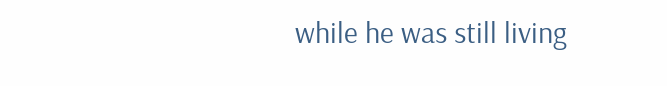while he was still living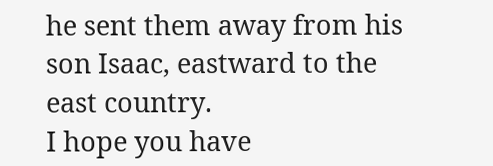he sent them away from his son Isaac, eastward to the east country.
I hope you have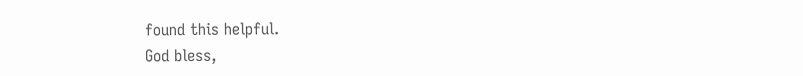found this helpful.
God bless,